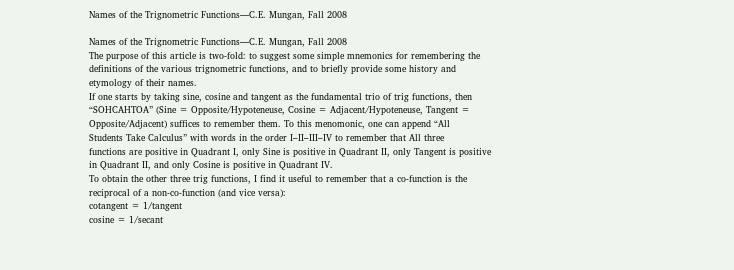Names of the Trignometric Functions—C.E. Mungan, Fall 2008

Names of the Trignometric Functions—C.E. Mungan, Fall 2008
The purpose of this article is two-fold: to suggest some simple mnemonics for remembering the
definitions of the various trignometric functions, and to briefly provide some history and
etymology of their names.
If one starts by taking sine, cosine and tangent as the fundamental trio of trig functions, then
“SOHCAHTOA” (Sine = Opposite/Hypoteneuse, Cosine = Adjacent/Hypoteneuse, Tangent =
Opposite/Adjacent) suffices to remember them. To this menomonic, one can append “All
Students Take Calculus” with words in the order I–II–III–IV to remember that All three
functions are positive in Quadrant I, only Sine is positive in Quadrant II, only Tangent is positive
in Quadrant II, and only Cosine is positive in Quadrant IV.
To obtain the other three trig functions, I find it useful to remember that a co-function is the
reciprocal of a non-co-function (and vice versa):
cotangent = 1/tangent
cosine = 1/secant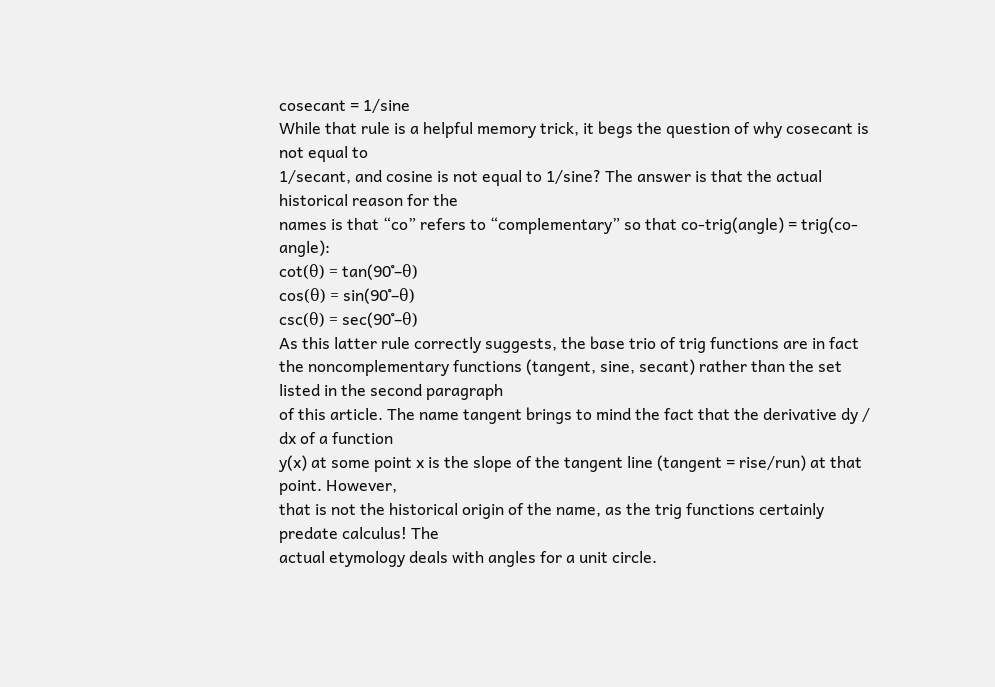cosecant = 1/sine
While that rule is a helpful memory trick, it begs the question of why cosecant is not equal to
1/secant, and cosine is not equal to 1/sine? The answer is that the actual historical reason for the
names is that “co” refers to “complementary” so that co-trig(angle) = trig(co-angle):
cot(θ) = tan(90˚–θ)
cos(θ) = sin(90˚–θ)
csc(θ) = sec(90˚–θ)
As this latter rule correctly suggests, the base trio of trig functions are in fact the noncomplementary functions (tangent, sine, secant) rather than the set listed in the second paragraph
of this article. The name tangent brings to mind the fact that the derivative dy / dx of a function
y(x) at some point x is the slope of the tangent line (tangent = rise/run) at that point. However,
that is not the historical origin of the name, as the trig functions certainly predate calculus! The
actual etymology deals with angles for a unit circle.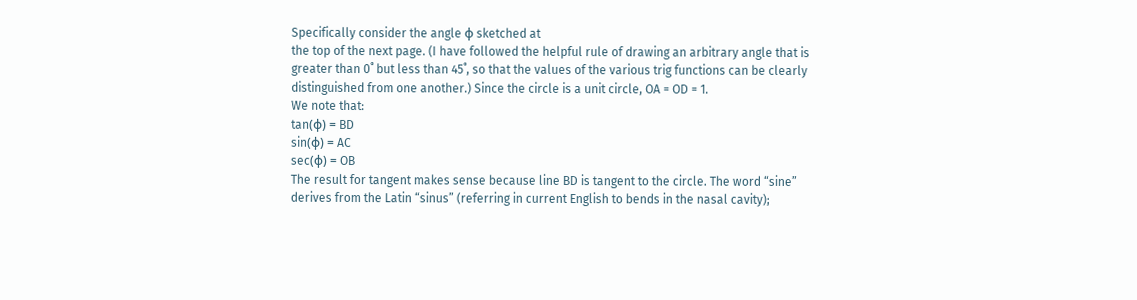Specifically consider the angle φ sketched at
the top of the next page. (I have followed the helpful rule of drawing an arbitrary angle that is
greater than 0˚ but less than 45˚, so that the values of the various trig functions can be clearly
distinguished from one another.) Since the circle is a unit circle, OA = OD = 1.
We note that:
tan(φ) = BD
sin(φ) = AC
sec(φ) = OB
The result for tangent makes sense because line BD is tangent to the circle. The word “sine”
derives from the Latin “sinus” (referring in current English to bends in the nasal cavity);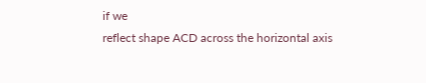if we
reflect shape ACD across the horizontal axis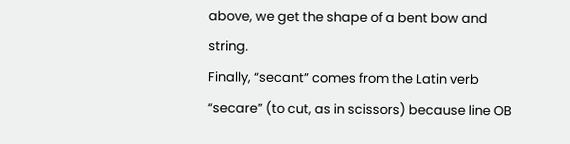above, we get the shape of a bent bow and string.
Finally, “secant” comes from the Latin verb “secare” (to cut, as in scissors) because line OB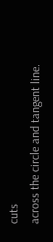cuts
across the circle and tangent line.